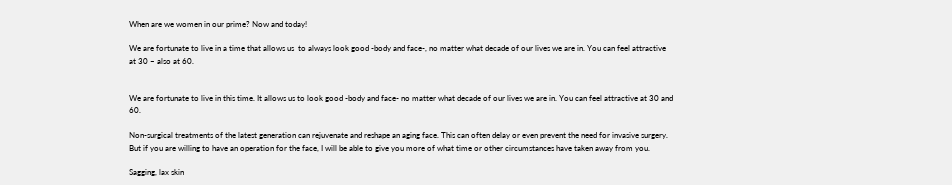When are we women in our prime? Now and today!

We are fortunate to live in a time that allows us  to always look good -body and face-, no matter what decade of our lives we are in. You can feel attractive at 30 – also at 60.


We are fortunate to live in this time. It allows us to look good -body and face- no matter what decade of our lives we are in. You can feel attractive at 30 and 60.

Non-surgical treatments of the latest generation can rejuvenate and reshape an aging face. This can often delay or even prevent the need for invasive surgery. But if you are willing to have an operation for the face, I will be able to give you more of what time or other circumstances have taken away from you.

Sagging, lax skin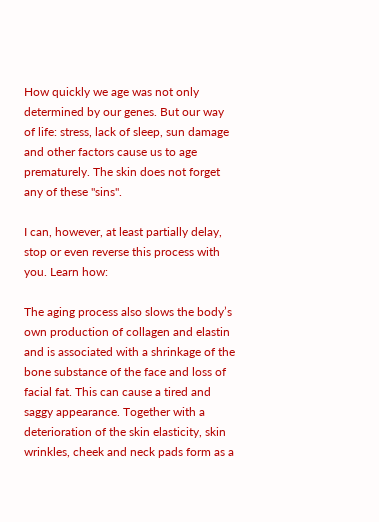How quickly we age was not only determined by our genes. But our way of life: stress, lack of sleep, sun damage and other factors cause us to age prematurely. The skin does not forget any of these "sins".

I can, however, at least partially delay, stop or even reverse this process with you. Learn how:

The aging process also slows the body’s own production of collagen and elastin and is associated with a shrinkage of the bone substance of the face and loss of facial fat. This can cause a tired and saggy appearance. Together with a deterioration of the skin elasticity, skin wrinkles, cheek and neck pads form as a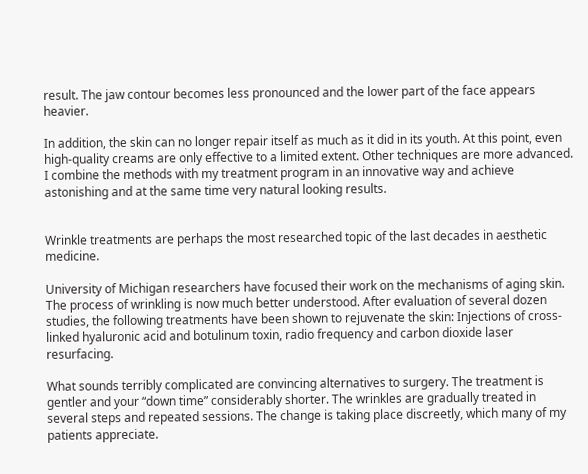result. The jaw contour becomes less pronounced and the lower part of the face appears heavier.

In addition, the skin can no longer repair itself as much as it did in its youth. At this point, even high-quality creams are only effective to a limited extent. Other techniques are more advanced. I combine the methods with my treatment program in an innovative way and achieve astonishing and at the same time very natural looking results.


Wrinkle treatments are perhaps the most researched topic of the last decades in aesthetic medicine.

University of Michigan researchers have focused their work on the mechanisms of aging skin. The process of wrinkling is now much better understood. After evaluation of several dozen studies, the following treatments have been shown to rejuvenate the skin: Injections of cross-linked hyaluronic acid and botulinum toxin, radio frequency and carbon dioxide laser resurfacing.

What sounds terribly complicated are convincing alternatives to surgery. The treatment is gentler and your “down time” considerably shorter. The wrinkles are gradually treated in several steps and repeated sessions. The change is taking place discreetly, which many of my patients appreciate.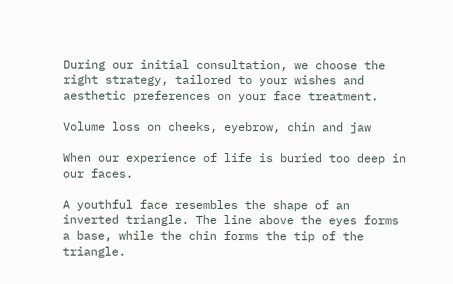During our initial consultation, we choose the right strategy, tailored to your wishes and aesthetic preferences on your face treatment.

Volume loss on cheeks, eyebrow, chin and jaw

When our experience of life is buried too deep in our faces.

A youthful face resembles the shape of an inverted triangle. The line above the eyes forms a base, while the chin forms the tip of the triangle.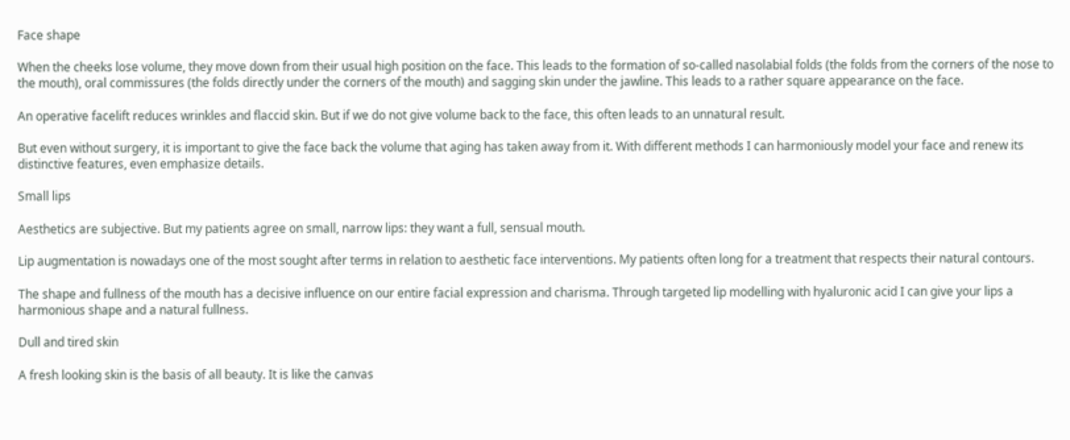Face shape

When the cheeks lose volume, they move down from their usual high position on the face. This leads to the formation of so-called nasolabial folds (the folds from the corners of the nose to the mouth), oral commissures (the folds directly under the corners of the mouth) and sagging skin under the jawline. This leads to a rather square appearance on the face.

An operative facelift reduces wrinkles and flaccid skin. But if we do not give volume back to the face, this often leads to an unnatural result.

But even without surgery, it is important to give the face back the volume that aging has taken away from it. With different methods I can harmoniously model your face and renew its distinctive features, even emphasize details.

Small lips

Aesthetics are subjective. But my patients agree on small, narrow lips: they want a full, sensual mouth.

Lip augmentation is nowadays one of the most sought after terms in relation to aesthetic face interventions. My patients often long for a treatment that respects their natural contours.

The shape and fullness of the mouth has a decisive influence on our entire facial expression and charisma. Through targeted lip modelling with hyaluronic acid I can give your lips a harmonious shape and a natural fullness.

Dull and tired skin

A fresh looking skin is the basis of all beauty. It is like the canvas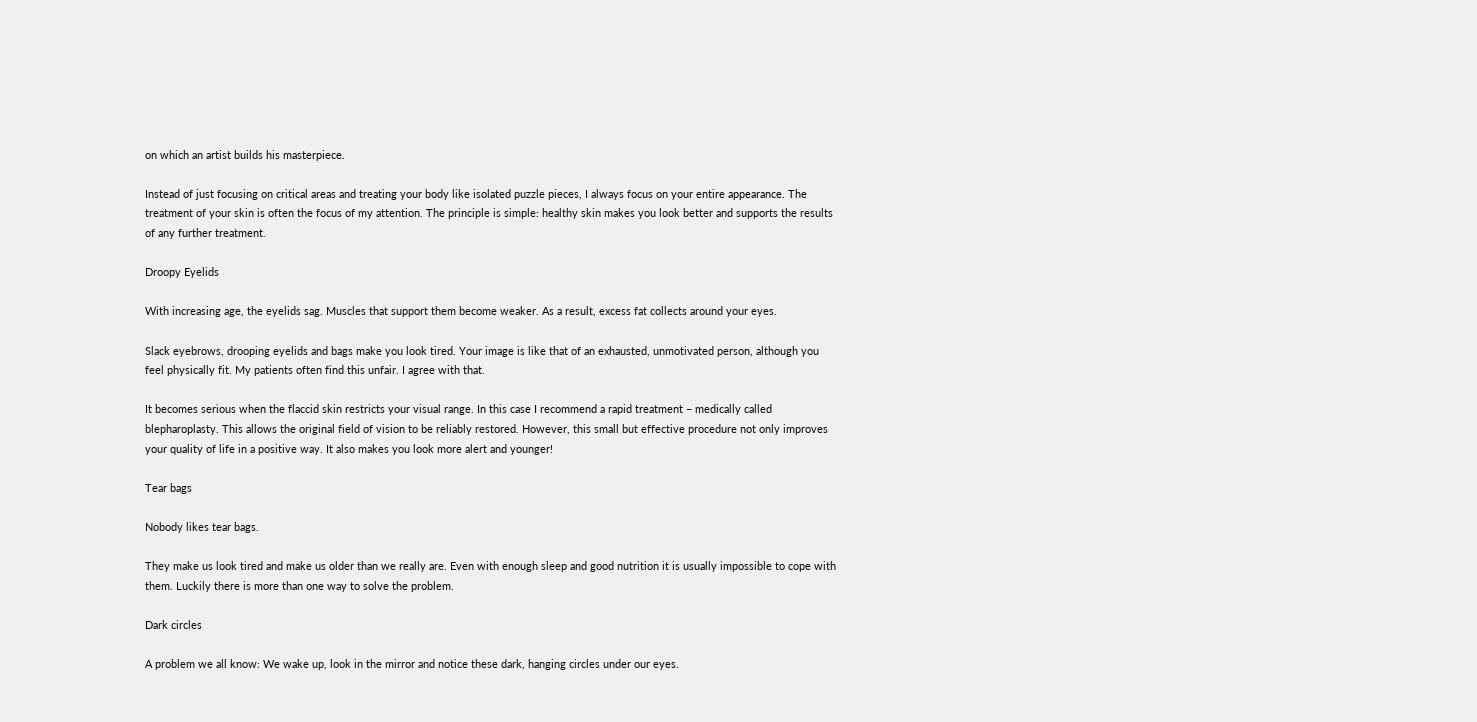on which an artist builds his masterpiece.

Instead of just focusing on critical areas and treating your body like isolated puzzle pieces, I always focus on your entire appearance. The treatment of your skin is often the focus of my attention. The principle is simple: healthy skin makes you look better and supports the results of any further treatment.

Droopy Eyelids

With increasing age, the eyelids sag. Muscles that support them become weaker. As a result, excess fat collects around your eyes.

Slack eyebrows, drooping eyelids and bags make you look tired. Your image is like that of an exhausted, unmotivated person, although you feel physically fit. My patients often find this unfair. I agree with that.

It becomes serious when the flaccid skin restricts your visual range. In this case I recommend a rapid treatment – medically called blepharoplasty. This allows the original field of vision to be reliably restored. However, this small but effective procedure not only improves your quality of life in a positive way. It also makes you look more alert and younger!

Tear bags

Nobody likes tear bags.

They make us look tired and make us older than we really are. Even with enough sleep and good nutrition it is usually impossible to cope with them. Luckily there is more than one way to solve the problem.

Dark circles

A problem we all know: We wake up, look in the mirror and notice these dark, hanging circles under our eyes.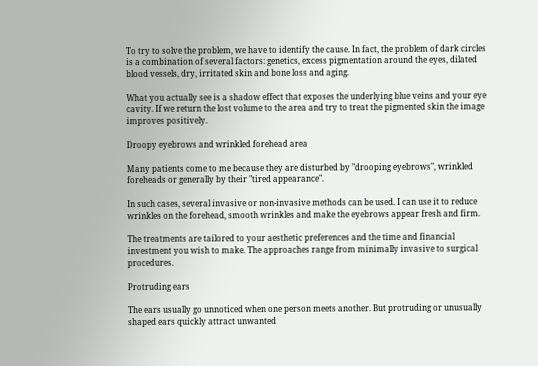To try to solve the problem, we have to identify the cause. In fact, the problem of dark circles is a combination of several factors: genetics, excess pigmentation around the eyes, dilated blood vessels, dry, irritated skin and bone loss and aging.

What you actually see is a shadow effect that exposes the underlying blue veins and your eye cavity. If we return the lost volume to the area and try to treat the pigmented skin the image improves positively.

Droopy eyebrows and wrinkled forehead area

Many patients come to me because they are disturbed by "drooping eyebrows", wrinkled foreheads or generally by their "tired appearance".

In such cases, several invasive or non-invasive methods can be used. I can use it to reduce wrinkles on the forehead, smooth wrinkles and make the eyebrows appear fresh and firm.

The treatments are tailored to your aesthetic preferences and the time and financial investment you wish to make. The approaches range from minimally invasive to surgical procedures.

Protruding ears

The ears usually go unnoticed when one person meets another. But protruding or unusually shaped ears quickly attract unwanted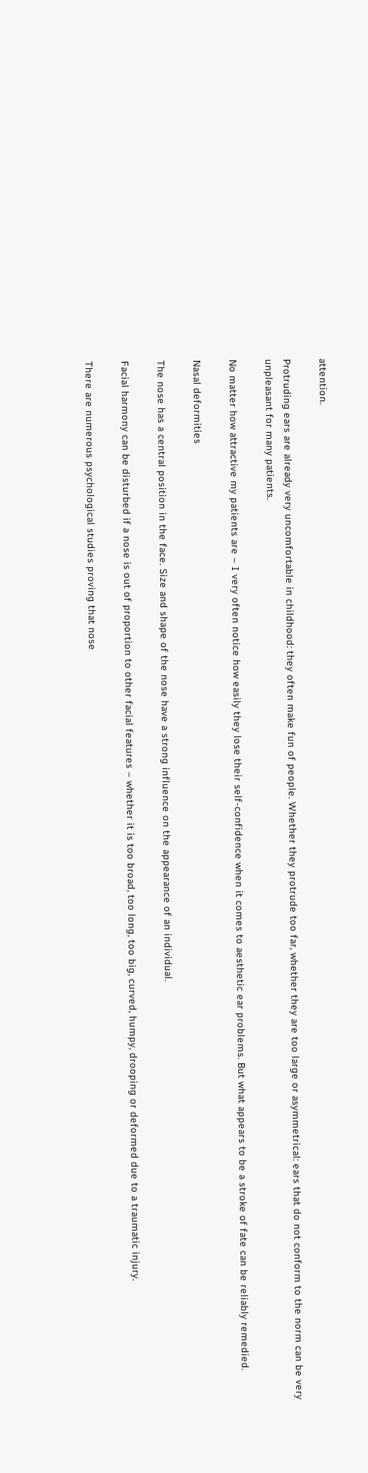attention.

Protruding ears are already very uncomfortable in childhood: they often make fun of people. Whether they protrude too far, whether they are too large or asymmetrical: ears that do not conform to the norm can be very unpleasant for many patients.

No matter how attractive my patients are – I very often notice how easily they lose their self-confidence when it comes to aesthetic ear problems. But what appears to be a stroke of fate can be reliably remedied.

Nasal deformities

The nose has a central position in the face. Size and shape of the nose have a strong influence on the appearance of an individual.

Facial harmony can be disturbed if a nose is out of proportion to other facial features – whether it is too broad, too long, too big, curved, humpy, drooping or deformed due to a traumatic injury.

There are numerous psychological studies proving that nose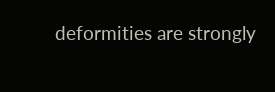deformities are strongly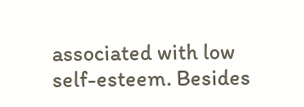associated with low self-esteem. Besides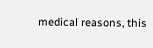medical reasons, this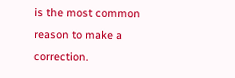is the most common reason to make a correction.